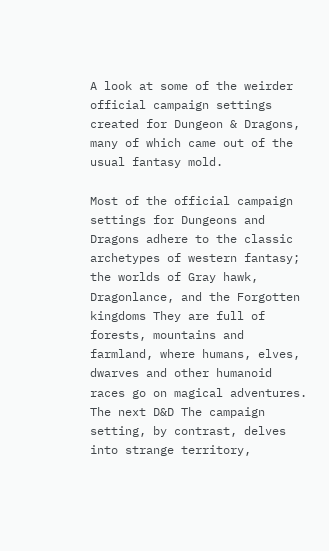A look at some of the weirder official campaign settings created for Dungeon & Dragons, many of which came out of the usual fantasy mold.

Most of the official campaign settings for Dungeons and Dragons adhere to the classic archetypes of western fantasy; the worlds of Gray hawk, Dragonlance, and the Forgotten kingdoms They are full of forests, mountains and farmland, where humans, elves, dwarves and other humanoid races go on magical adventures. The next D&D The campaign setting, by contrast, delves into strange territory,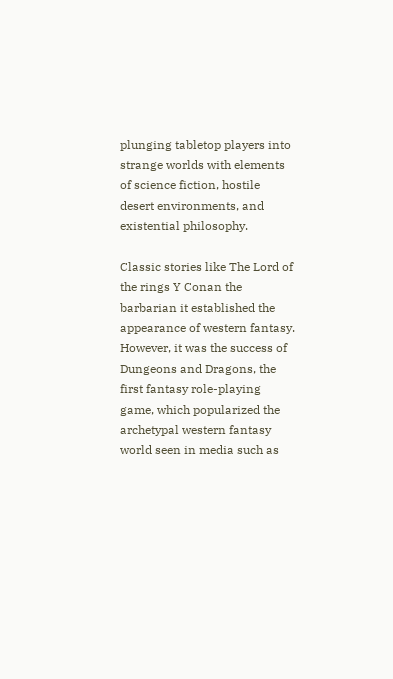plunging tabletop players into strange worlds with elements of science fiction, hostile desert environments, and existential philosophy.

Classic stories like The Lord of the rings Y Conan the barbarian it established the appearance of western fantasy. However, it was the success of Dungeons and Dragons, the first fantasy role-playing game, which popularized the archetypal western fantasy world seen in media such as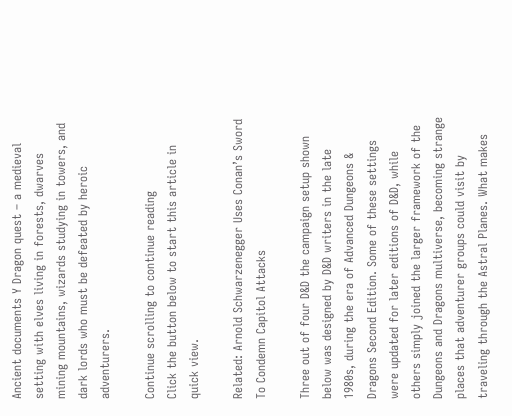Ancient documents Y Dragon quest – a medieval setting with elves living in forests, dwarves mining mountains, wizards studying in towers, and dark lords who must be defeated by heroic adventurers.

Continue scrolling to continue reading
Click the button below to start this article in quick view.

Related: Arnold Schwarzenegger Uses Conan’s Sword To Condemn Capitol Attacks

Three out of four D&D the campaign setup shown below was designed by D&D writers in the late 1980s, during the era of Advanced Dungeons & Dragons Second Edition. Some of these settings were updated for later editions of D&D, while others simply joined the larger framework of the Dungeons and Dragons multiverse, becoming strange places that adventurer groups could visit by traveling through the Astral Planes. What makes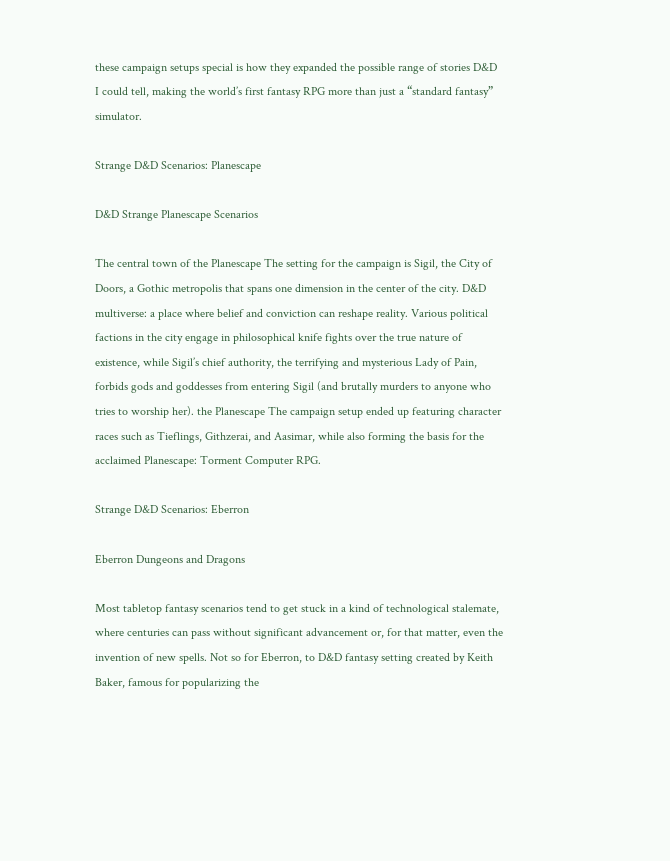these campaign setups special is how they expanded the possible range of stories D&D I could tell, making the world’s first fantasy RPG more than just a “standard fantasy” simulator.

Strange D&D Scenarios: Planescape

D&D Strange Planescape Scenarios

The central town of the Planescape The setting for the campaign is Sigil, the City of Doors, a Gothic metropolis that spans one dimension in the center of the city. D&D multiverse: a place where belief and conviction can reshape reality. Various political factions in the city engage in philosophical knife fights over the true nature of existence, while Sigil’s chief authority, the terrifying and mysterious Lady of Pain, forbids gods and goddesses from entering Sigil (and brutally murders to anyone who tries to worship her). the Planescape The campaign setup ended up featuring character races such as Tieflings, Githzerai, and Aasimar, while also forming the basis for the acclaimed Planescape: Torment Computer RPG.

Strange D&D Scenarios: Eberron

Eberron Dungeons and Dragons

Most tabletop fantasy scenarios tend to get stuck in a kind of technological stalemate, where centuries can pass without significant advancement or, for that matter, even the invention of new spells. Not so for Eberron, to D&D fantasy setting created by Keith Baker, famous for popularizing the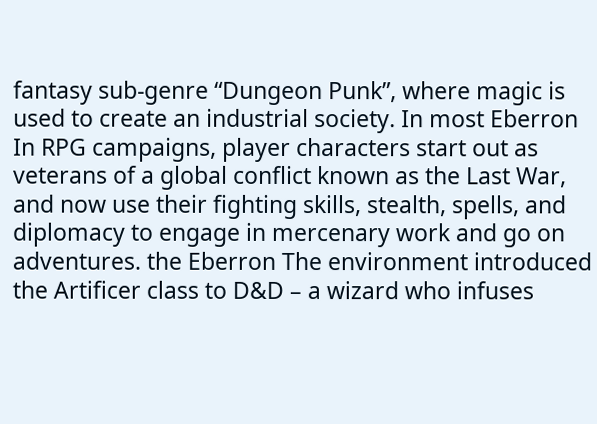fantasy sub-genre “Dungeon Punk”, where magic is used to create an industrial society. In most Eberron In RPG campaigns, player characters start out as veterans of a global conflict known as the Last War, and now use their fighting skills, stealth, spells, and diplomacy to engage in mercenary work and go on adventures. the Eberron The environment introduced the Artificer class to D&D – a wizard who infuses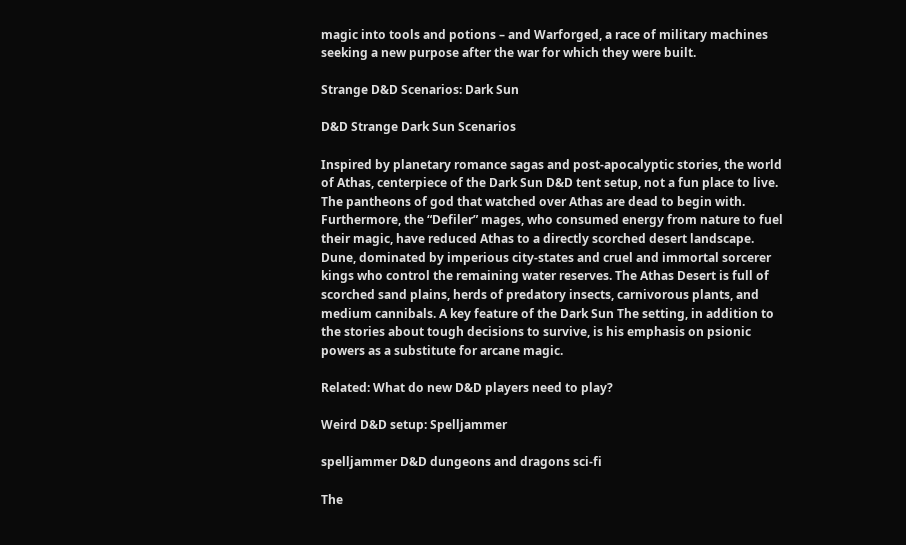magic into tools and potions – and Warforged, a race of military machines seeking a new purpose after the war for which they were built.

Strange D&D Scenarios: Dark Sun

D&D Strange Dark Sun Scenarios

Inspired by planetary romance sagas and post-apocalyptic stories, the world of Athas, centerpiece of the Dark Sun D&D tent setup, not a fun place to live. The pantheons of god that watched over Athas are dead to begin with. Furthermore, the “Defiler” mages, who consumed energy from nature to fuel their magic, have reduced Athas to a directly scorched desert landscape. Dune, dominated by imperious city-states and cruel and immortal sorcerer kings who control the remaining water reserves. The Athas Desert is full of scorched sand plains, herds of predatory insects, carnivorous plants, and medium cannibals. A key feature of the Dark Sun The setting, in addition to the stories about tough decisions to survive, is his emphasis on psionic powers as a substitute for arcane magic.

Related: What do new D&D players need to play?

Weird D&D setup: Spelljammer

spelljammer D&D dungeons and dragons sci-fi

The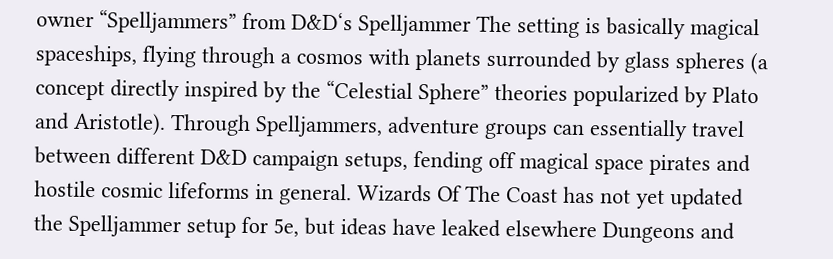owner “Spelljammers” from D&D‘s Spelljammer The setting is basically magical spaceships, flying through a cosmos with planets surrounded by glass spheres (a concept directly inspired by the “Celestial Sphere” theories popularized by Plato and Aristotle). Through Spelljammers, adventure groups can essentially travel between different D&D campaign setups, fending off magical space pirates and hostile cosmic lifeforms in general. Wizards Of The Coast has not yet updated the Spelljammer setup for 5e, but ideas have leaked elsewhere Dungeons and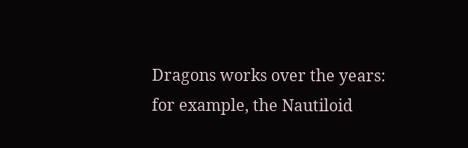Dragons works over the years: for example, the Nautiloid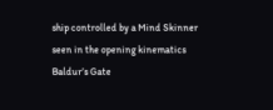ship controlled by a Mind Skinner seen in the opening kinematics Baldur’s Gate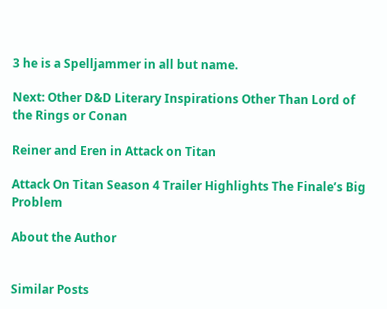3 he is a Spelljammer in all but name.

Next: Other D&D Literary Inspirations Other Than Lord of the Rings or Conan

Reiner and Eren in Attack on Titan

Attack On Titan Season 4 Trailer Highlights The Finale’s Big Problem

About the Author


Similar Posts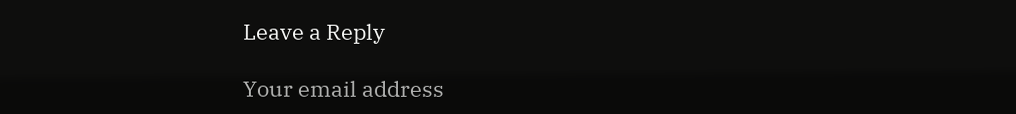Leave a Reply

Your email address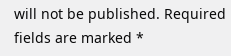will not be published. Required fields are marked *